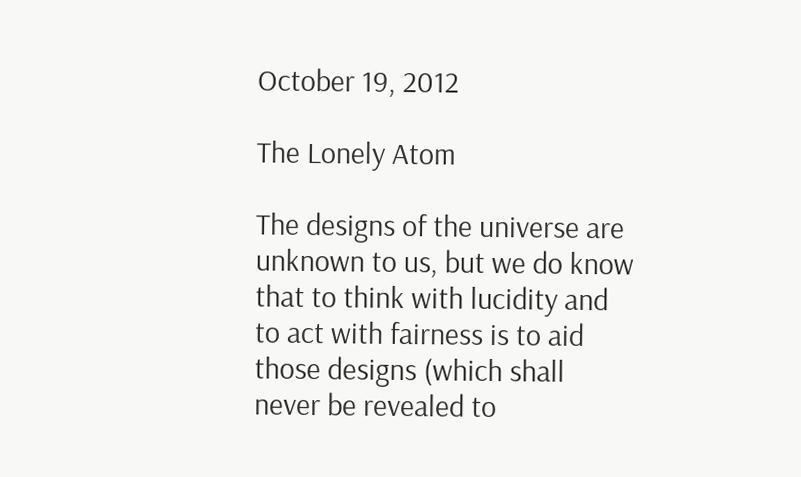October 19, 2012

The Lonely Atom

The designs of the universe are unknown to us, but we do know that to think with lucidity and to act with fairness is to aid those designs (which shall never be revealed to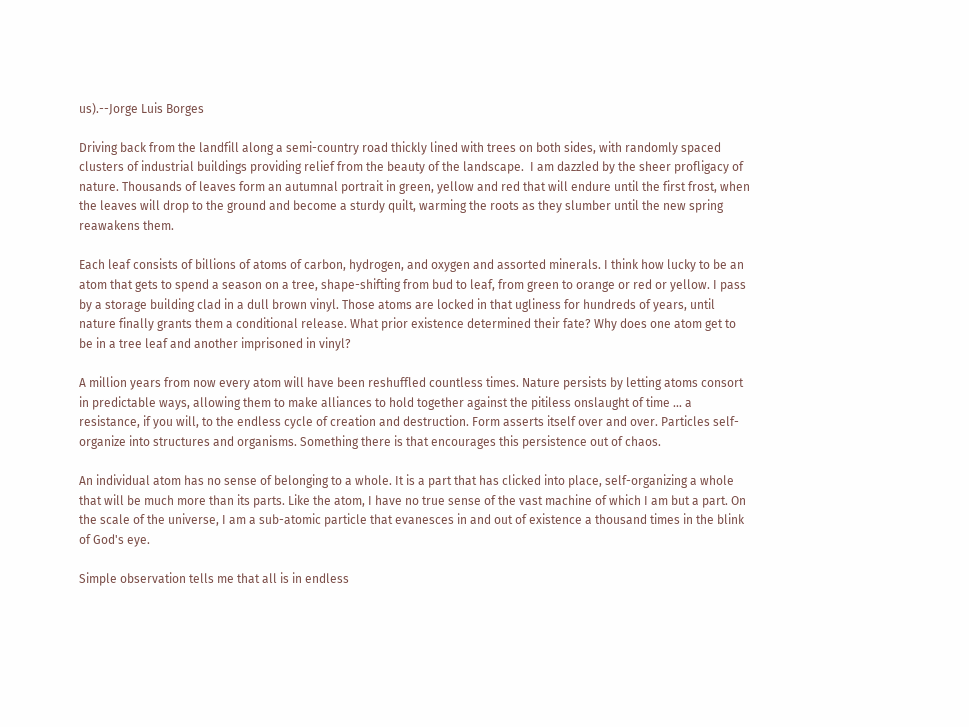us).--Jorge Luis Borges

Driving back from the landfill along a semi-country road thickly lined with trees on both sides, with randomly spaced clusters of industrial buildings providing relief from the beauty of the landscape.  I am dazzled by the sheer profligacy of nature. Thousands of leaves form an autumnal portrait in green, yellow and red that will endure until the first frost, when the leaves will drop to the ground and become a sturdy quilt, warming the roots as they slumber until the new spring reawakens them.

Each leaf consists of billions of atoms of carbon, hydrogen, and oxygen and assorted minerals. I think how lucky to be an atom that gets to spend a season on a tree, shape-shifting from bud to leaf, from green to orange or red or yellow. I pass by a storage building clad in a dull brown vinyl. Those atoms are locked in that ugliness for hundreds of years, until nature finally grants them a conditional release. What prior existence determined their fate? Why does one atom get to be in a tree leaf and another imprisoned in vinyl?

A million years from now every atom will have been reshuffled countless times. Nature persists by letting atoms consort in predictable ways, allowing them to make alliances to hold together against the pitiless onslaught of time ... a resistance, if you will, to the endless cycle of creation and destruction. Form asserts itself over and over. Particles self-organize into structures and organisms. Something there is that encourages this persistence out of chaos.

An individual atom has no sense of belonging to a whole. It is a part that has clicked into place, self-organizing a whole that will be much more than its parts. Like the atom, I have no true sense of the vast machine of which I am but a part. On the scale of the universe, I am a sub-atomic particle that evanesces in and out of existence a thousand times in the blink of God's eye.

Simple observation tells me that all is in endless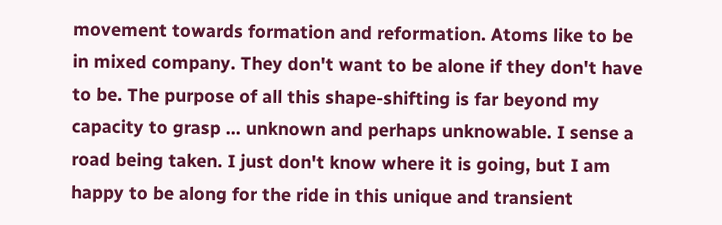movement towards formation and reformation. Atoms like to be in mixed company. They don't want to be alone if they don't have to be. The purpose of all this shape-shifting is far beyond my capacity to grasp ... unknown and perhaps unknowable. I sense a road being taken. I just don't know where it is going, but I am happy to be along for the ride in this unique and transient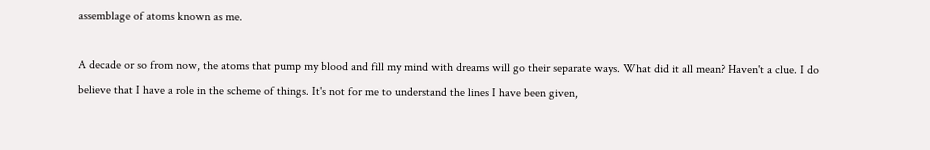assemblage of atoms known as me.

A decade or so from now, the atoms that pump my blood and fill my mind with dreams will go their separate ways. What did it all mean? Haven't a clue. I do believe that I have a role in the scheme of things. It's not for me to understand the lines I have been given,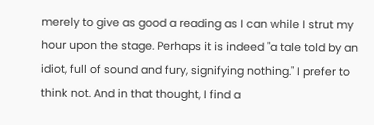merely to give as good a reading as I can while I strut my hour upon the stage. Perhaps it is indeed "a tale told by an idiot, full of sound and fury, signifying nothing." I prefer to think not. And in that thought, I find a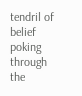tendril of belief poking through the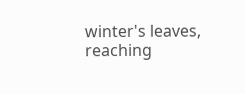winter's leaves, reaching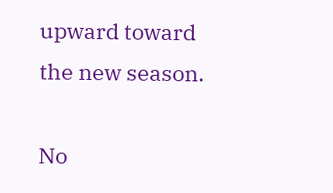upward toward the new season.

No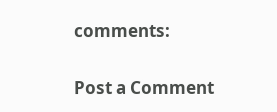comments:

Post a Comment